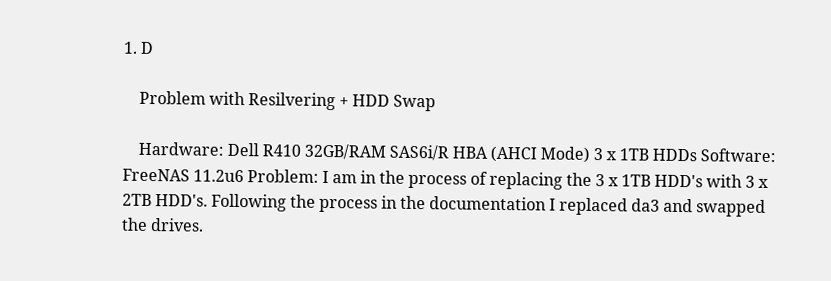1. D

    Problem with Resilvering + HDD Swap

    Hardware: Dell R410 32GB/RAM SAS6i/R HBA (AHCI Mode) 3 x 1TB HDDs Software: FreeNAS 11.2u6 Problem: I am in the process of replacing the 3 x 1TB HDD's with 3 x 2TB HDD's. Following the process in the documentation I replaced da3 and swapped the drives.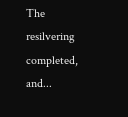The resilvering completed, and...